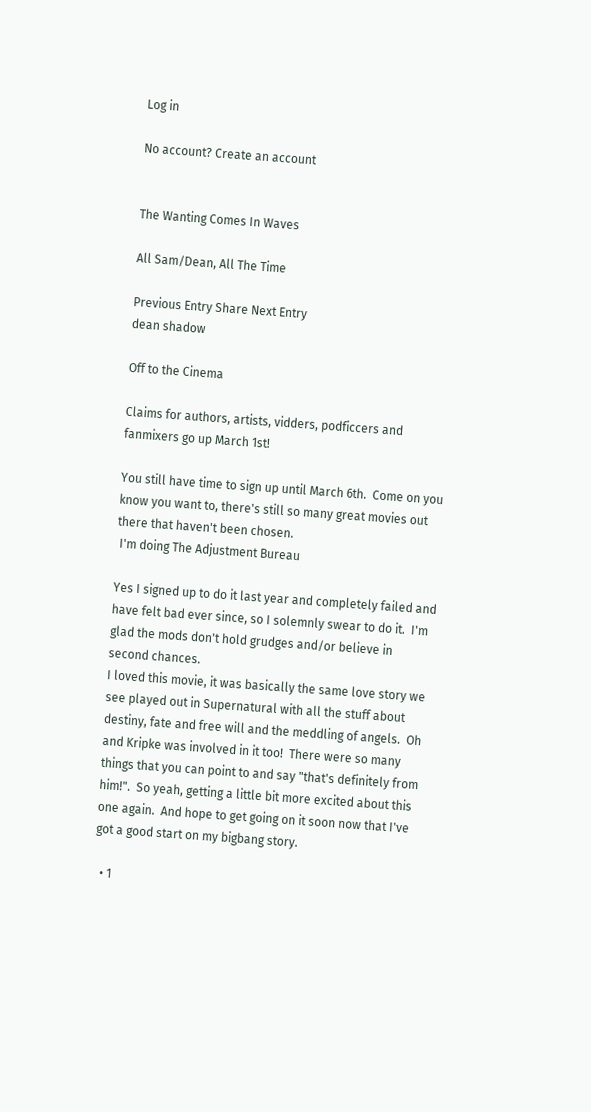Log in

No account? Create an account


The Wanting Comes In Waves

All Sam/Dean, All The Time

Previous Entry Share Next Entry
dean shadow

Off to the Cinema

Claims for authors, artists, vidders, podficcers and fanmixers go up March 1st!

You still have time to sign up until March 6th.  Come on you know you want to, there's still so many great movies out there that haven't been chosen.
 I'm doing The Adjustment Bureau

Yes I signed up to do it last year and completely failed and have felt bad ever since, so I solemnly swear to do it.  I'm glad the mods don't hold grudges and/or believe in second chances.
I loved this movie, it was basically the same love story we see played out in Supernatural with all the stuff about destiny, fate and free will and the meddling of angels.  Oh and Kripke was involved in it too!  There were so many things that you can point to and say "that's definitely from him!".  So yeah, getting a little bit more excited about this one again.  And hope to get going on it soon now that I've got a good start on my bigbang story.

  • 1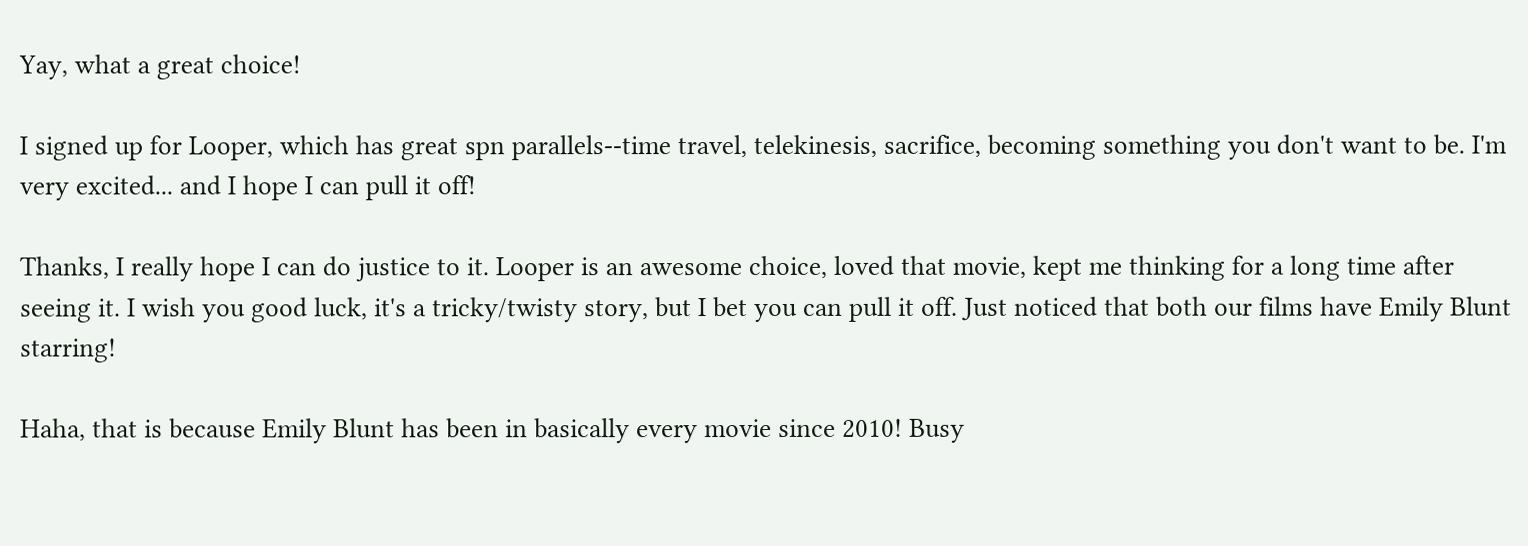Yay, what a great choice!

I signed up for Looper, which has great spn parallels--time travel, telekinesis, sacrifice, becoming something you don't want to be. I'm very excited... and I hope I can pull it off!

Thanks, I really hope I can do justice to it. Looper is an awesome choice, loved that movie, kept me thinking for a long time after seeing it. I wish you good luck, it's a tricky/twisty story, but I bet you can pull it off. Just noticed that both our films have Emily Blunt starring!

Haha, that is because Emily Blunt has been in basically every movie since 2010! Busy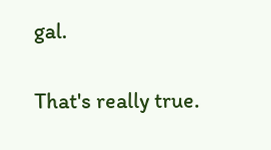gal.

That's really true.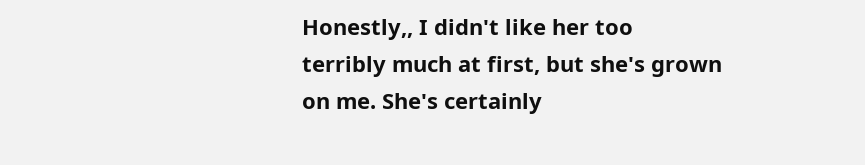Honestly,, I didn't like her too terribly much at first, but she's grown on me. She's certainly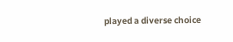played a diverse choice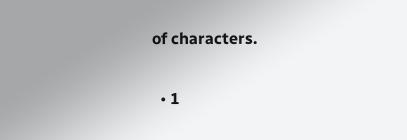of characters.

  • 1